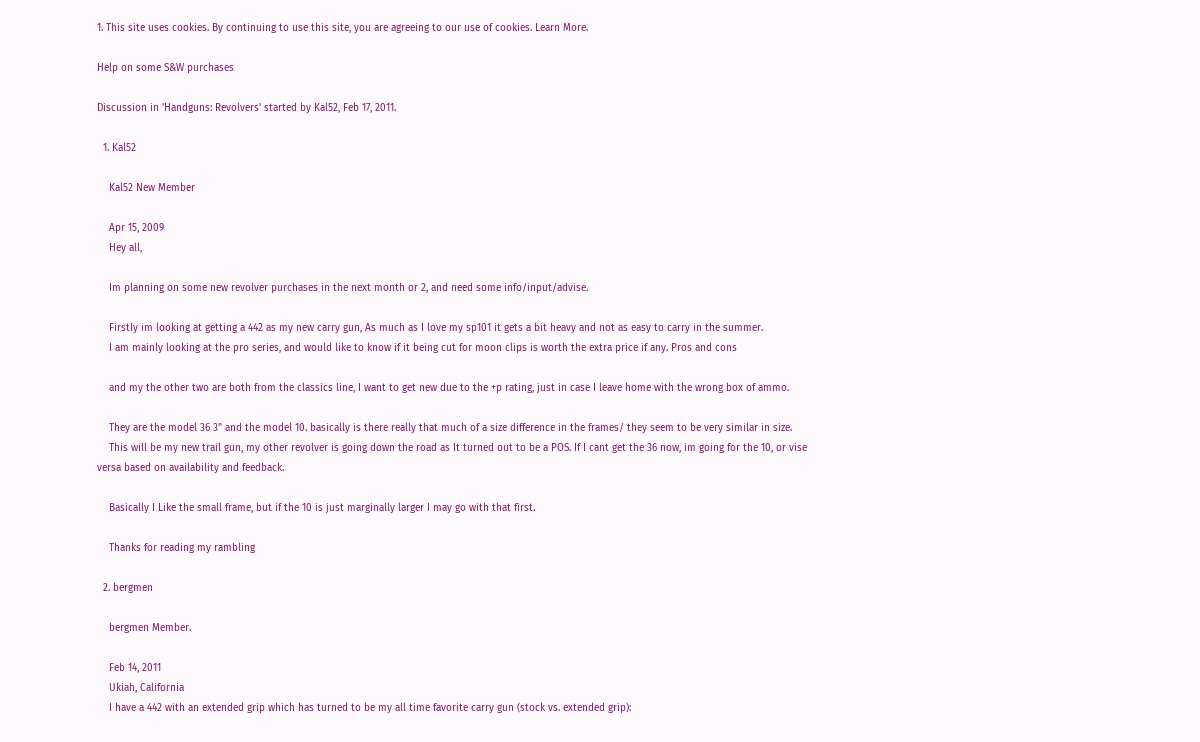1. This site uses cookies. By continuing to use this site, you are agreeing to our use of cookies. Learn More.

Help on some S&W purchases

Discussion in 'Handguns: Revolvers' started by Kal52, Feb 17, 2011.

  1. Kal52

    Kal52 New Member

    Apr 15, 2009
    Hey all,

    Im planning on some new revolver purchases in the next month or 2, and need some info/input/advise.

    Firstly im looking at getting a 442 as my new carry gun, As much as I love my sp101 it gets a bit heavy and not as easy to carry in the summer.
    I am mainly looking at the pro series, and would like to know if it being cut for moon clips is worth the extra price if any. Pros and cons

    and my the other two are both from the classics line, I want to get new due to the +p rating, just in case I leave home with the wrong box of ammo.

    They are the model 36 3" and the model 10. basically is there really that much of a size difference in the frames/ they seem to be very similar in size.
    This will be my new trail gun, my other revolver is going down the road as It turned out to be a POS. If I cant get the 36 now, im going for the 10, or vise versa based on availability and feedback.

    Basically I Like the small frame, but if the 10 is just marginally larger I may go with that first.

    Thanks for reading my rambling

  2. bergmen

    bergmen Member.

    Feb 14, 2011
    Ukiah, California
    I have a 442 with an extended grip which has turned to be my all time favorite carry gun (stock vs. extended grip):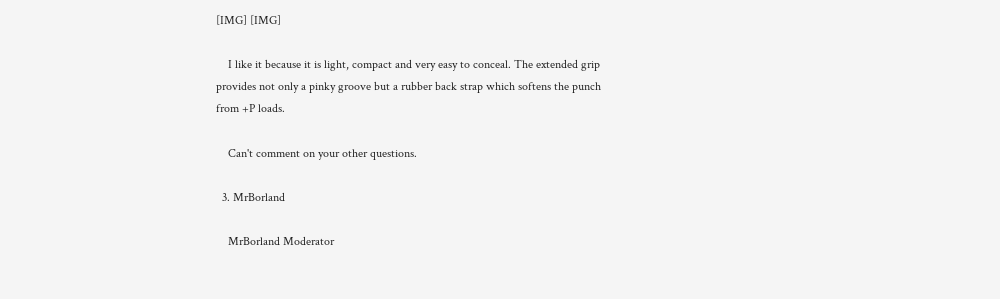[IMG] [IMG]

    I like it because it is light, compact and very easy to conceal. The extended grip provides not only a pinky groove but a rubber back strap which softens the punch from +P loads.

    Can't comment on your other questions.

  3. MrBorland

    MrBorland Moderator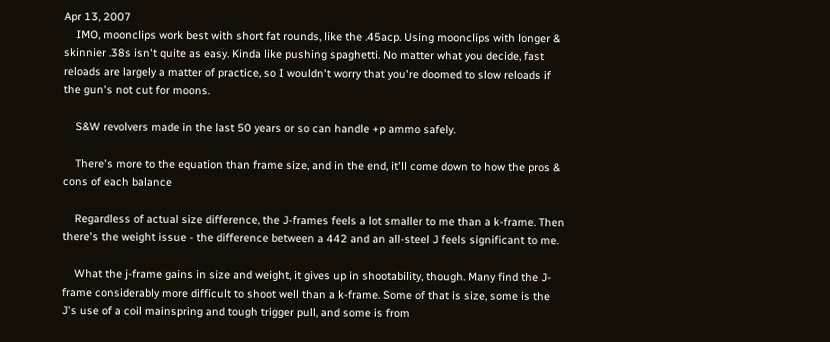Apr 13, 2007
    IMO, moonclips work best with short fat rounds, like the .45acp. Using moonclips with longer & skinnier .38s isn't quite as easy. Kinda like pushing spaghetti. No matter what you decide, fast reloads are largely a matter of practice, so I wouldn't worry that you're doomed to slow reloads if the gun's not cut for moons.

    S&W revolvers made in the last 50 years or so can handle +p ammo safely.

    There's more to the equation than frame size, and in the end, it'll come down to how the pros & cons of each balance

    Regardless of actual size difference, the J-frames feels a lot smaller to me than a k-frame. Then there's the weight issue - the difference between a 442 and an all-steel J feels significant to me.

    What the j-frame gains in size and weight, it gives up in shootability, though. Many find the J-frame considerably more difficult to shoot well than a k-frame. Some of that is size, some is the J's use of a coil mainspring and tough trigger pull, and some is from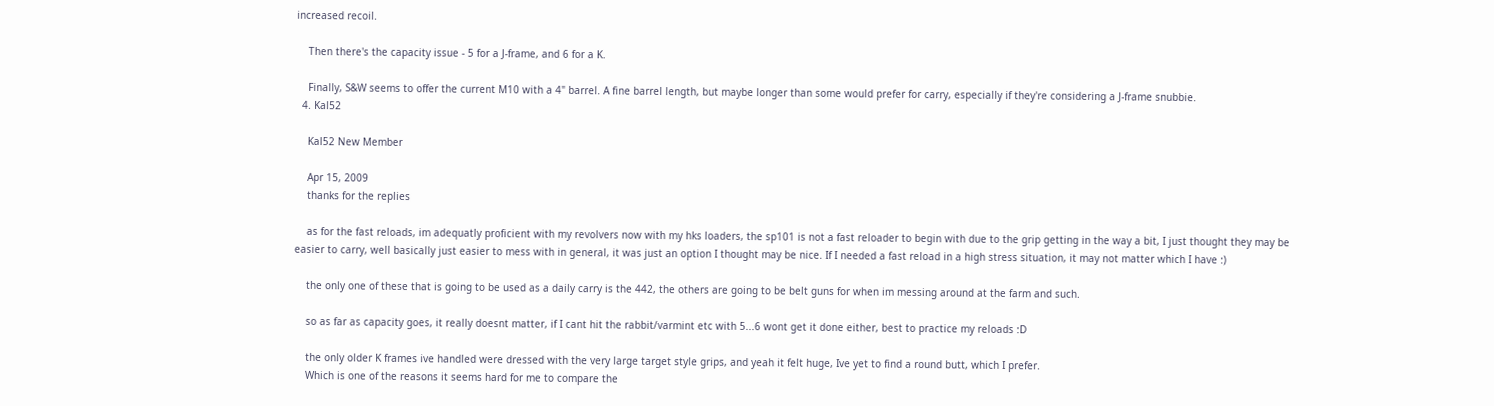increased recoil.

    Then there's the capacity issue - 5 for a J-frame, and 6 for a K.

    Finally, S&W seems to offer the current M10 with a 4" barrel. A fine barrel length, but maybe longer than some would prefer for carry, especially if they're considering a J-frame snubbie.
  4. Kal52

    Kal52 New Member

    Apr 15, 2009
    thanks for the replies

    as for the fast reloads, im adequatly proficient with my revolvers now with my hks loaders, the sp101 is not a fast reloader to begin with due to the grip getting in the way a bit, I just thought they may be easier to carry, well basically just easier to mess with in general, it was just an option I thought may be nice. If I needed a fast reload in a high stress situation, it may not matter which I have :)

    the only one of these that is going to be used as a daily carry is the 442, the others are going to be belt guns for when im messing around at the farm and such.

    so as far as capacity goes, it really doesnt matter, if I cant hit the rabbit/varmint etc with 5...6 wont get it done either, best to practice my reloads :D

    the only older K frames ive handled were dressed with the very large target style grips, and yeah it felt huge, Ive yet to find a round butt, which I prefer.
    Which is one of the reasons it seems hard for me to compare the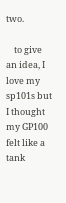two.

    to give an idea, I love my sp101s but I thought my GP100 felt like a tank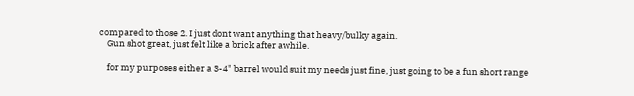compared to those 2. I just dont want anything that heavy/bulky again.
    Gun shot great, just felt like a brick after awhile.

    for my purposes either a 3-4" barrel would suit my needs just fine, just going to be a fun short range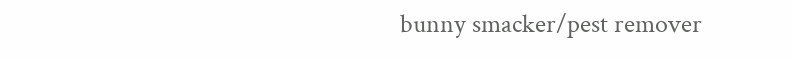bunny smacker/pest remover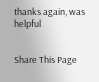thanks again, was helpful


Share This Page